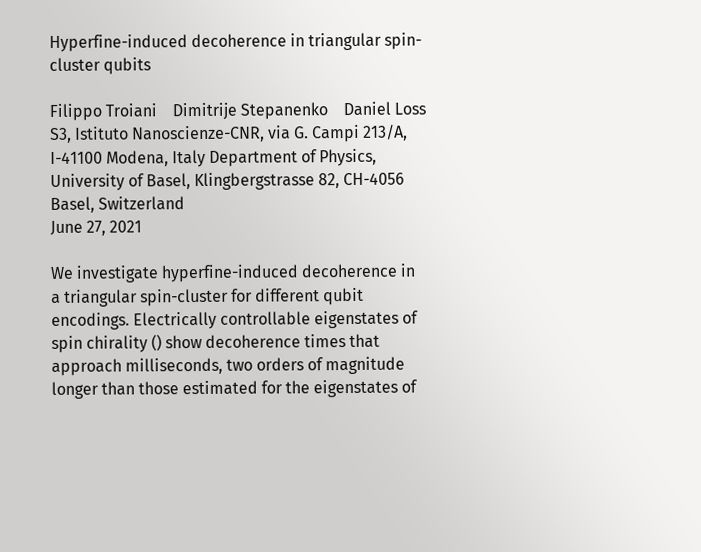Hyperfine-induced decoherence in triangular spin-cluster qubits

Filippo Troiani    Dimitrije Stepanenko    Daniel Loss S3, Istituto Nanoscienze-CNR, via G. Campi 213/A, I-41100 Modena, Italy Department of Physics, University of Basel, Klingbergstrasse 82, CH-4056 Basel, Switzerland
June 27, 2021

We investigate hyperfine-induced decoherence in a triangular spin-cluster for different qubit encodings. Electrically controllable eigenstates of spin chirality () show decoherence times that approach milliseconds, two orders of magnitude longer than those estimated for the eigenstates of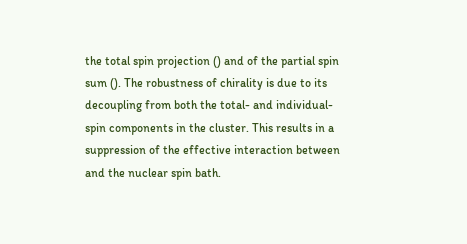the total spin projection () and of the partial spin sum (). The robustness of chirality is due to its decoupling from both the total- and individual-spin components in the cluster. This results in a suppression of the effective interaction between and the nuclear spin bath.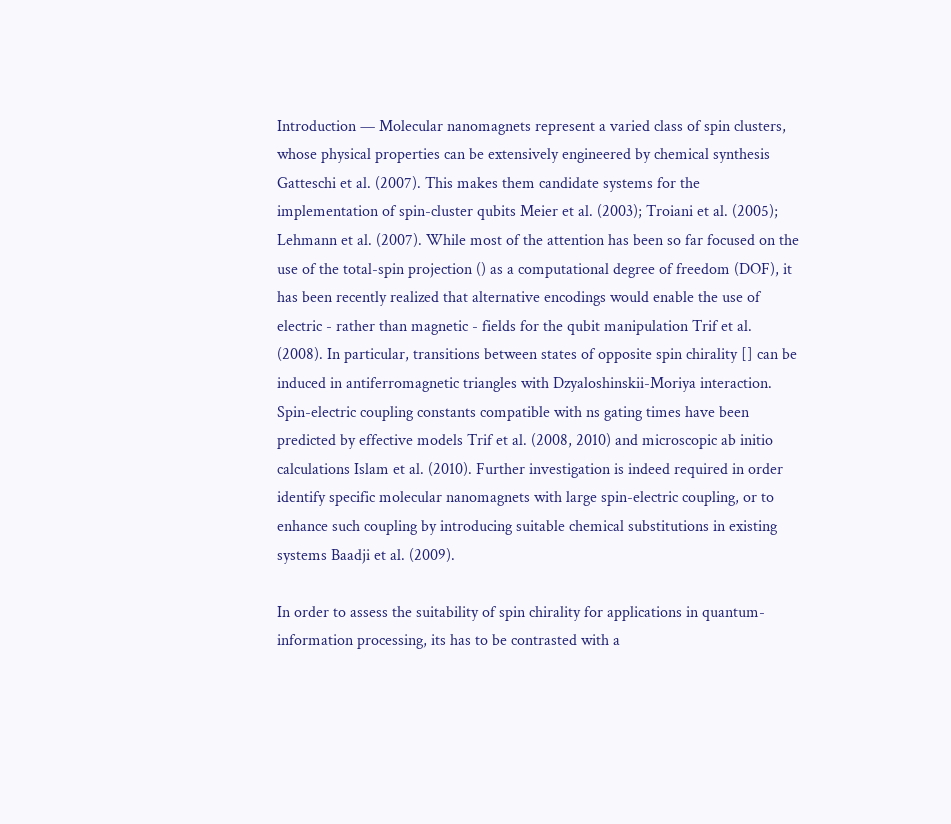Introduction — Molecular nanomagnets represent a varied class of spin clusters, whose physical properties can be extensively engineered by chemical synthesis Gatteschi et al. (2007). This makes them candidate systems for the implementation of spin-cluster qubits Meier et al. (2003); Troiani et al. (2005); Lehmann et al. (2007). While most of the attention has been so far focused on the use of the total-spin projection () as a computational degree of freedom (DOF), it has been recently realized that alternative encodings would enable the use of electric - rather than magnetic - fields for the qubit manipulation Trif et al. (2008). In particular, transitions between states of opposite spin chirality [] can be induced in antiferromagnetic triangles with Dzyaloshinskii-Moriya interaction. Spin-electric coupling constants compatible with ns gating times have been predicted by effective models Trif et al. (2008, 2010) and microscopic ab initio calculations Islam et al. (2010). Further investigation is indeed required in order identify specific molecular nanomagnets with large spin-electric coupling, or to enhance such coupling by introducing suitable chemical substitutions in existing systems Baadji et al. (2009).

In order to assess the suitability of spin chirality for applications in quantum-information processing, its has to be contrasted with a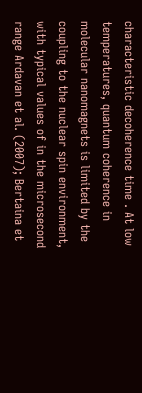characteristic decoherence time . At low temperatures, quantum coherence in molecular nanomagnets is limited by the coupling to the nuclear spin environment, with typical values of in the microsecond range Ardavan et al. (2007); Bertaina et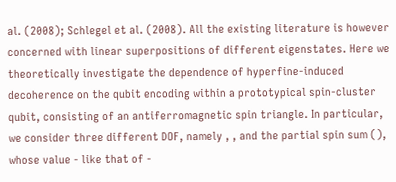al. (2008); Schlegel et al. (2008). All the existing literature is however concerned with linear superpositions of different eigenstates. Here we theoretically investigate the dependence of hyperfine-induced decoherence on the qubit encoding within a prototypical spin-cluster qubit, consisting of an antiferromagnetic spin triangle. In particular, we consider three different DOF, namely , , and the partial spin sum (), whose value - like that of -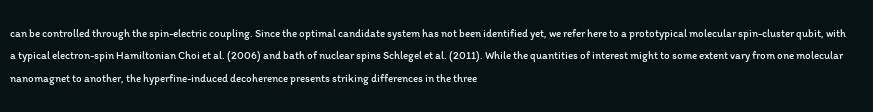can be controlled through the spin-electric coupling. Since the optimal candidate system has not been identified yet, we refer here to a prototypical molecular spin-cluster qubit, with a typical electron-spin Hamiltonian Choi et al. (2006) and bath of nuclear spins Schlegel et al. (2011). While the quantities of interest might to some extent vary from one molecular nanomagnet to another, the hyperfine-induced decoherence presents striking differences in the three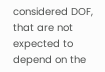considered DOF, that are not expected to depend on the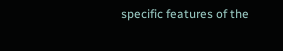specific features of the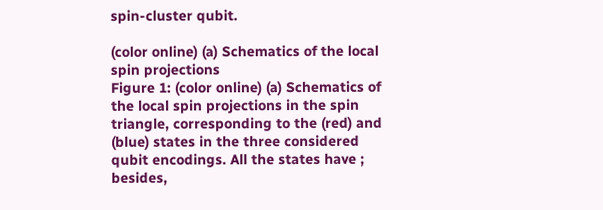spin-cluster qubit.

(color online) (a) Schematics of the local spin projections
Figure 1: (color online) (a) Schematics of the local spin projections in the spin triangle, corresponding to the (red) and (blue) states in the three considered qubit encodings. All the states have ; besides,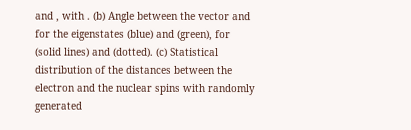and , with . (b) Angle between the vector and for the eigenstates (blue) and (green), for (solid lines) and (dotted). (c) Statistical distribution of the distances between the electron and the nuclear spins with randomly generated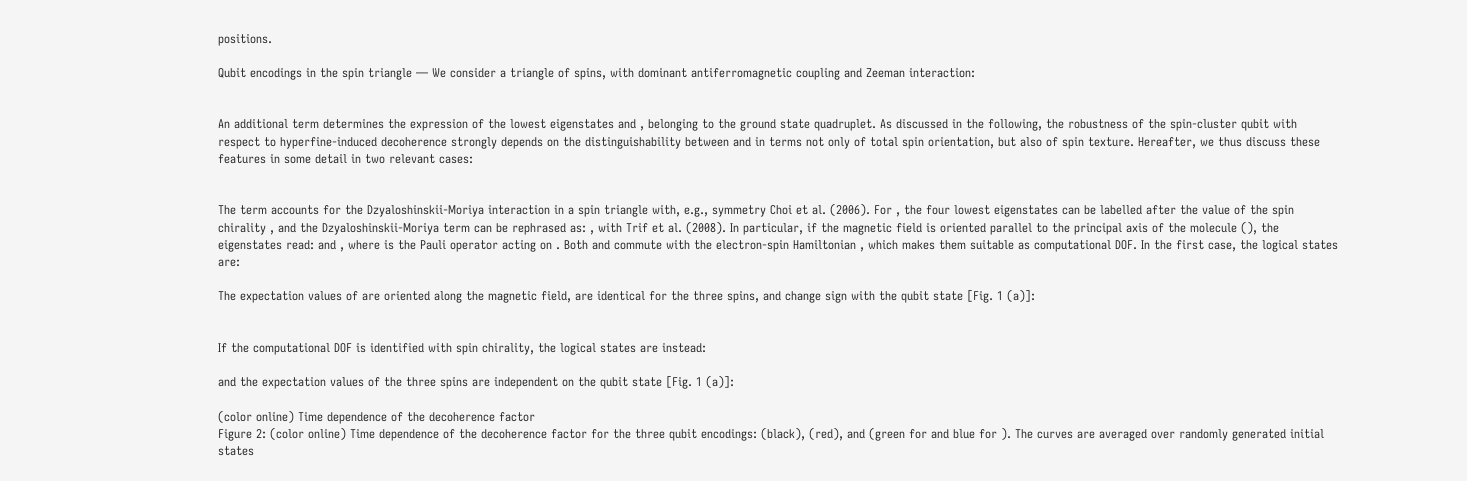positions.

Qubit encodings in the spin triangle — We consider a triangle of spins, with dominant antiferromagnetic coupling and Zeeman interaction:


An additional term determines the expression of the lowest eigenstates and , belonging to the ground state quadruplet. As discussed in the following, the robustness of the spin-cluster qubit with respect to hyperfine-induced decoherence strongly depends on the distinguishability between and in terms not only of total spin orientation, but also of spin texture. Hereafter, we thus discuss these features in some detail in two relevant cases:


The term accounts for the Dzyaloshinskii-Moriya interaction in a spin triangle with, e.g., symmetry Choi et al. (2006). For , the four lowest eigenstates can be labelled after the value of the spin chirality , and the Dzyaloshinskii-Moriya term can be rephrased as: , with Trif et al. (2008). In particular, if the magnetic field is oriented parallel to the principal axis of the molecule (), the eigenstates read: and , where is the Pauli operator acting on . Both and commute with the electron-spin Hamiltonian , which makes them suitable as computational DOF. In the first case, the logical states are:

The expectation values of are oriented along the magnetic field, are identical for the three spins, and change sign with the qubit state [Fig. 1 (a)]:


If the computational DOF is identified with spin chirality, the logical states are instead:

and the expectation values of the three spins are independent on the qubit state [Fig. 1 (a)]:

(color online) Time dependence of the decoherence factor
Figure 2: (color online) Time dependence of the decoherence factor for the three qubit encodings: (black), (red), and (green for and blue for ). The curves are averaged over randomly generated initial states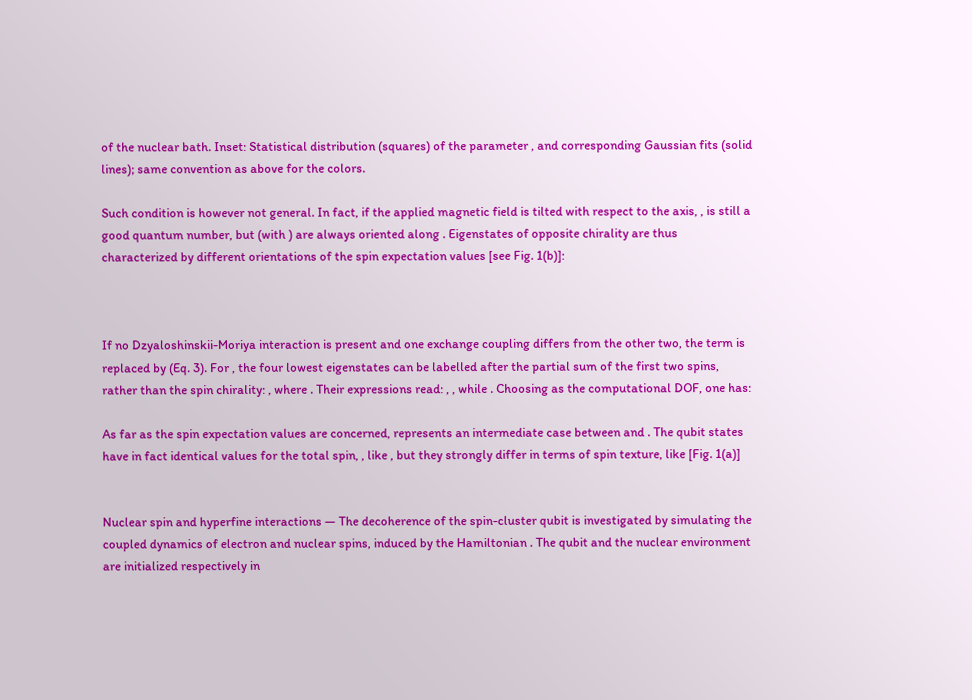of the nuclear bath. Inset: Statistical distribution (squares) of the parameter , and corresponding Gaussian fits (solid lines); same convention as above for the colors.

Such condition is however not general. In fact, if the applied magnetic field is tilted with respect to the axis, , is still a good quantum number, but (with ) are always oriented along . Eigenstates of opposite chirality are thus characterized by different orientations of the spin expectation values [see Fig. 1(b)]:



If no Dzyaloshinskii-Moriya interaction is present and one exchange coupling differs from the other two, the term is replaced by (Eq. 3). For , the four lowest eigenstates can be labelled after the partial sum of the first two spins, rather than the spin chirality: , where . Their expressions read: , , while . Choosing as the computational DOF, one has:

As far as the spin expectation values are concerned, represents an intermediate case between and . The qubit states have in fact identical values for the total spin, , like , but they strongly differ in terms of spin texture, like [Fig. 1(a)]


Nuclear spin and hyperfine interactions — The decoherence of the spin-cluster qubit is investigated by simulating the coupled dynamics of electron and nuclear spins, induced by the Hamiltonian . The qubit and the nuclear environment are initialized respectively in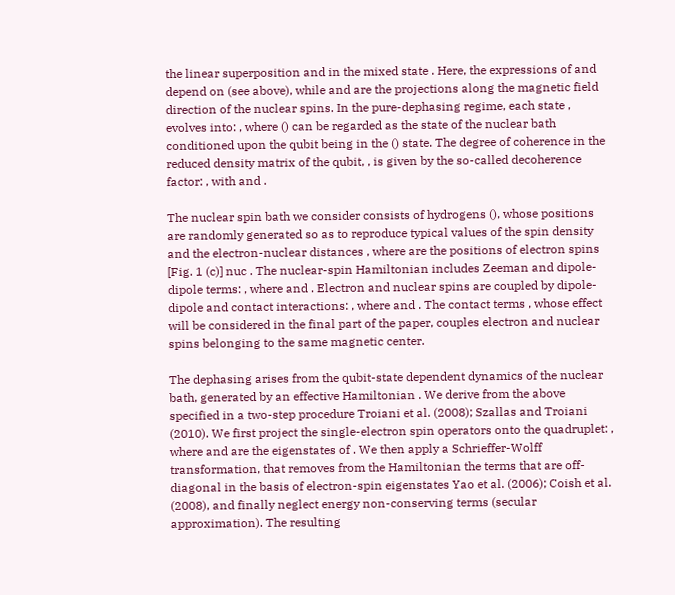the linear superposition and in the mixed state . Here, the expressions of and depend on (see above), while and are the projections along the magnetic field direction of the nuclear spins. In the pure-dephasing regime, each state , evolves into: , where () can be regarded as the state of the nuclear bath conditioned upon the qubit being in the () state. The degree of coherence in the reduced density matrix of the qubit, , is given by the so-called decoherence factor: , with and .

The nuclear spin bath we consider consists of hydrogens (), whose positions are randomly generated so as to reproduce typical values of the spin density and the electron-nuclear distances , where are the positions of electron spins [Fig. 1 (c)] nuc . The nuclear-spin Hamiltonian includes Zeeman and dipole-dipole terms: , where and . Electron and nuclear spins are coupled by dipole-dipole and contact interactions: , where and . The contact terms , whose effect will be considered in the final part of the paper, couples electron and nuclear spins belonging to the same magnetic center.

The dephasing arises from the qubit-state dependent dynamics of the nuclear bath, generated by an effective Hamiltonian . We derive from the above specified in a two-step procedure Troiani et al. (2008); Szallas and Troiani (2010). We first project the single-electron spin operators onto the quadruplet: , where and are the eigenstates of . We then apply a Schrieffer-Wolff transformation, that removes from the Hamiltonian the terms that are off-diagonal in the basis of electron-spin eigenstates Yao et al. (2006); Coish et al. (2008), and finally neglect energy non-conserving terms (secular approximation). The resulting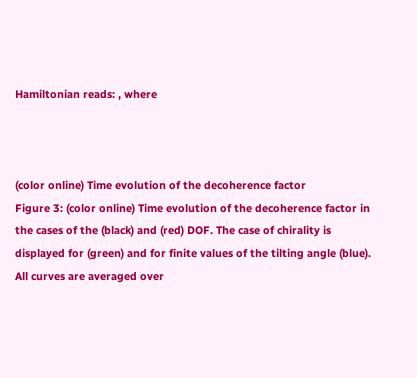Hamiltonian reads: , where



(color online) Time evolution of the decoherence factor
Figure 3: (color online) Time evolution of the decoherence factor in the cases of the (black) and (red) DOF. The case of chirality is displayed for (green) and for finite values of the tilting angle (blue). All curves are averaged over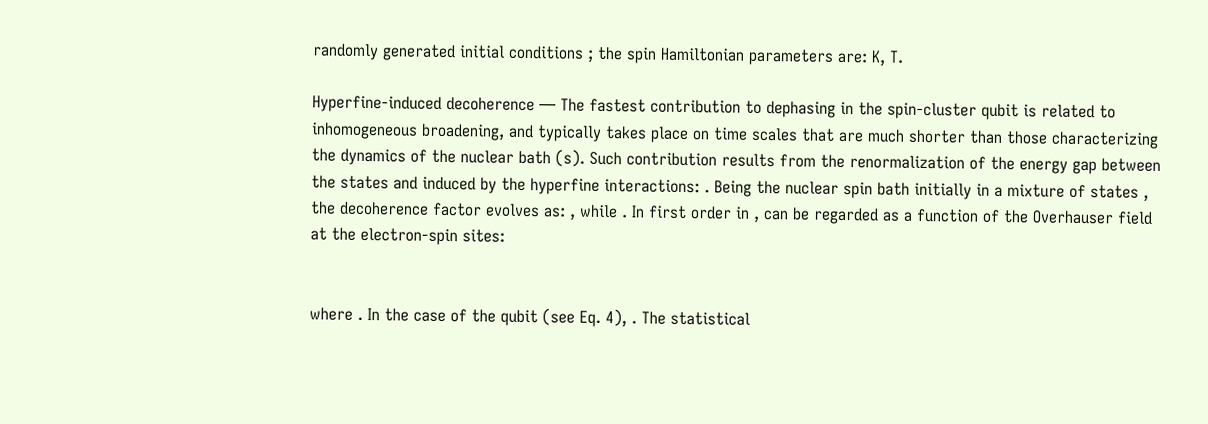randomly generated initial conditions ; the spin Hamiltonian parameters are: K, T.

Hyperfine-induced decoherence — The fastest contribution to dephasing in the spin-cluster qubit is related to inhomogeneous broadening, and typically takes place on time scales that are much shorter than those characterizing the dynamics of the nuclear bath (s). Such contribution results from the renormalization of the energy gap between the states and induced by the hyperfine interactions: . Being the nuclear spin bath initially in a mixture of states , the decoherence factor evolves as: , while . In first order in , can be regarded as a function of the Overhauser field at the electron-spin sites:


where . In the case of the qubit (see Eq. 4), . The statistical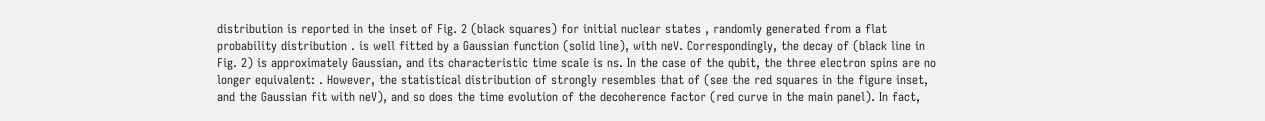distribution is reported in the inset of Fig. 2 (black squares) for initial nuclear states , randomly generated from a flat probability distribution . is well fitted by a Gaussian function (solid line), with neV. Correspondingly, the decay of (black line in Fig. 2) is approximately Gaussian, and its characteristic time scale is ns. In the case of the qubit, the three electron spins are no longer equivalent: . However, the statistical distribution of strongly resembles that of (see the red squares in the figure inset, and the Gaussian fit with neV), and so does the time evolution of the decoherence factor (red curve in the main panel). In fact,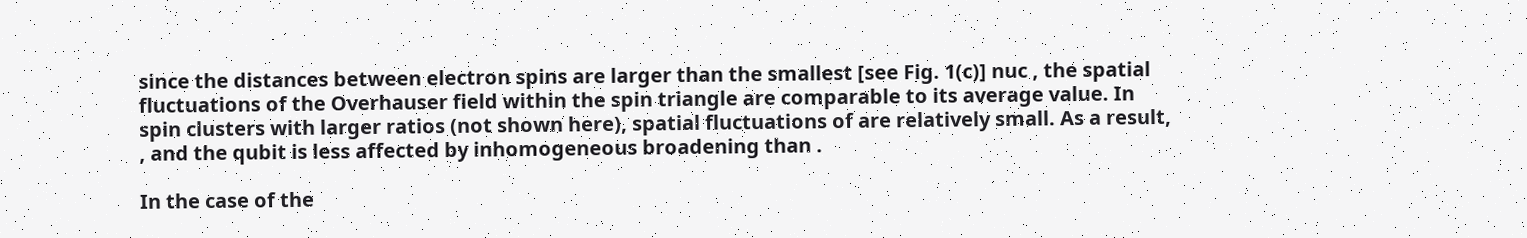since the distances between electron spins are larger than the smallest [see Fig. 1(c)] nuc , the spatial fluctuations of the Overhauser field within the spin triangle are comparable to its average value. In spin clusters with larger ratios (not shown here), spatial fluctuations of are relatively small. As a result, , and the qubit is less affected by inhomogeneous broadening than .

In the case of the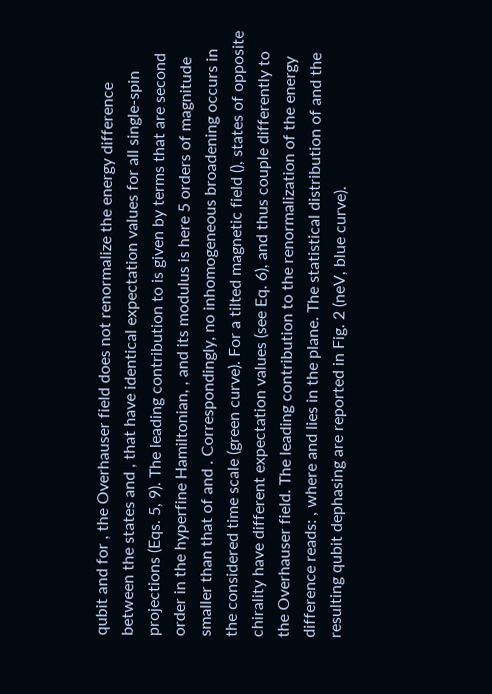qubit and for , the Overhauser field does not renormalize the energy difference between the states and , that have identical expectation values for all single-spin projections (Eqs. 5, 9). The leading contribution to is given by terms that are second order in the hyperfine Hamiltonian, , and its modulus is here 5 orders of magnitude smaller than that of and . Correspondingly, no inhomogeneous broadening occurs in the considered time scale (green curve). For a tilted magnetic field (), states of opposite chirality have different expectation values (see Eq. 6), and thus couple differently to the Overhauser field. The leading contribution to the renormalization of the energy difference reads: , where and lies in the plane. The statistical distribution of and the resulting qubit dephasing are reported in Fig. 2 (neV, blue curve).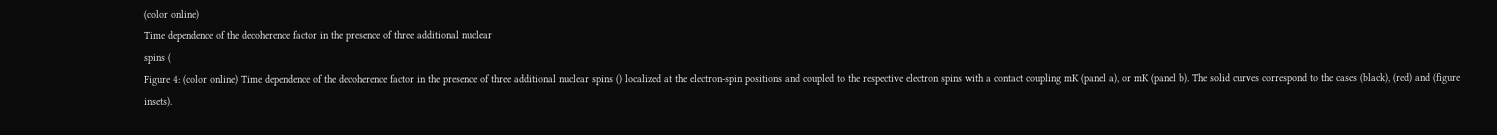(color online)
Time dependence of the decoherence factor in the presence of three additional nuclear
spins (
Figure 4: (color online) Time dependence of the decoherence factor in the presence of three additional nuclear spins () localized at the electron-spin positions and coupled to the respective electron spins with a contact coupling mK (panel a), or mK (panel b). The solid curves correspond to the cases (black), (red) and (figure insets).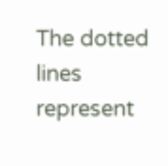The dotted lines represent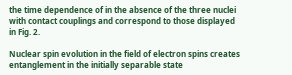the time dependence of in the absence of the three nuclei with contact couplings and correspond to those displayed in Fig. 2.

Nuclear spin evolution in the field of electron spins creates entanglement in the initially separable state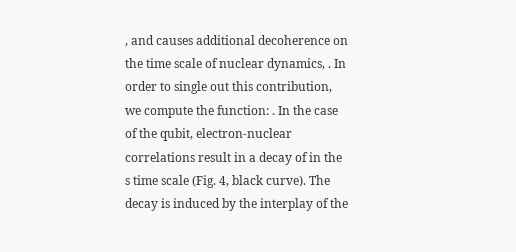, and causes additional decoherence on the time scale of nuclear dynamics, . In order to single out this contribution, we compute the function: . In the case of the qubit, electron-nuclear correlations result in a decay of in the s time scale (Fig. 4, black curve). The decay is induced by the interplay of the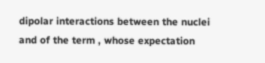dipolar interactions between the nuclei and of the term , whose expectation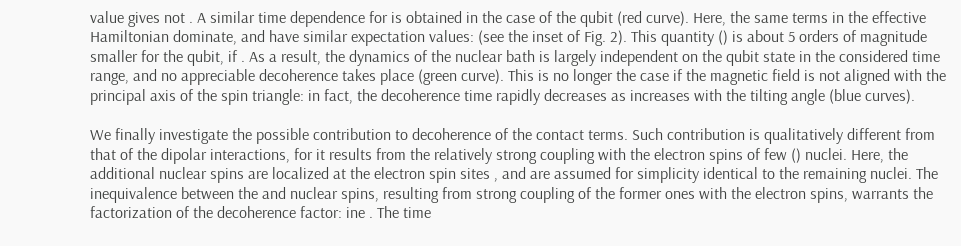value gives not . A similar time dependence for is obtained in the case of the qubit (red curve). Here, the same terms in the effective Hamiltonian dominate, and have similar expectation values: (see the inset of Fig. 2). This quantity () is about 5 orders of magnitude smaller for the qubit, if . As a result, the dynamics of the nuclear bath is largely independent on the qubit state in the considered time range, and no appreciable decoherence takes place (green curve). This is no longer the case if the magnetic field is not aligned with the principal axis of the spin triangle: in fact, the decoherence time rapidly decreases as increases with the tilting angle (blue curves).

We finally investigate the possible contribution to decoherence of the contact terms. Such contribution is qualitatively different from that of the dipolar interactions, for it results from the relatively strong coupling with the electron spins of few () nuclei. Here, the additional nuclear spins are localized at the electron spin sites , and are assumed for simplicity identical to the remaining nuclei. The inequivalence between the and nuclear spins, resulting from strong coupling of the former ones with the electron spins, warrants the factorization of the decoherence factor: ine . The time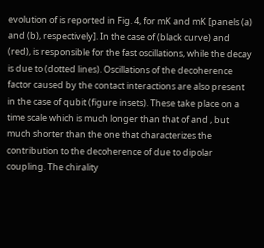evolution of is reported in Fig. 4, for mK and mK [panels (a) and (b), respectively]. In the case of (black curve) and (red), is responsible for the fast oscillations, while the decay is due to (dotted lines). Oscillations of the decoherence factor caused by the contact interactions are also present in the case of qubit (figure insets). These take place on a time scale which is much longer than that of and , but much shorter than the one that characterizes the contribution to the decoherence of due to dipolar coupling. The chirality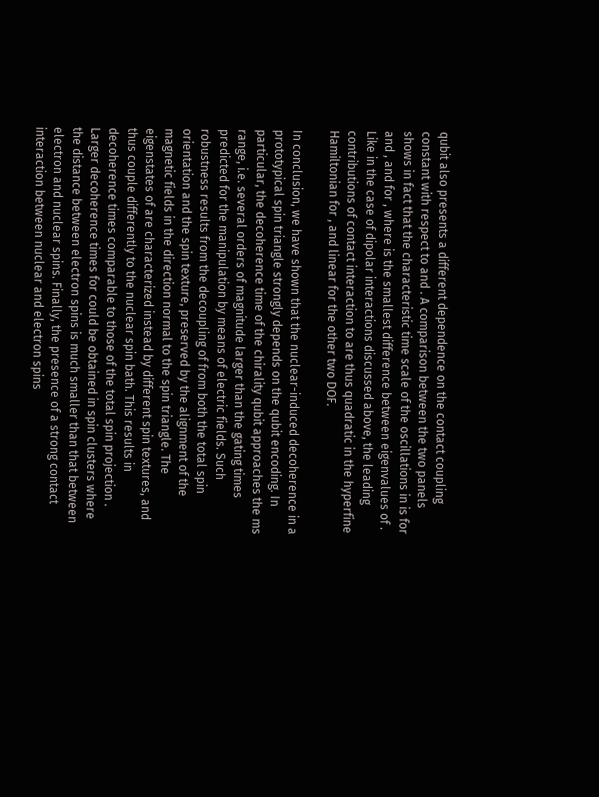qubit also presents a different dependence on the contact coupling constant with respect to and . A comparison between the two panels shows in fact that the characteristic time scale of the oscillations in is for and , and for , where is the smallest difference between eigenvalues of . Like in the case of dipolar interactions discussed above, the leading contributions of contact interaction to are thus quadratic in the hyperfine Hamiltonian for , and linear for the other two DOF.

In conclusion, we have shown that the nuclear-induced decoherence in a prototypical spin triangle strongly depends on the qubit encoding. In particular, the decoherence time of the chirality qubit approaches the ms range, i.e. several orders of magnitude larger than the gating times predicted for the manipulation by means of electric fields. Such robustness results from the decoupling of from both the total spin orientation and the spin texture, preserved by the alignment of the magnetic fields in the direction normal to the spin triangle. The eigenstates of are characterized instead by different spin textures, and thus couple differently to the nuclear spin bath. This results in decoherence times comparable to those of the total spin projection . Larger decoherence times for could be obtained in spin clusters where the distance between electron spins is much smaller than that between electron and nuclear spins. Finally, the presence of a strong contact interaction between nuclear and electron spins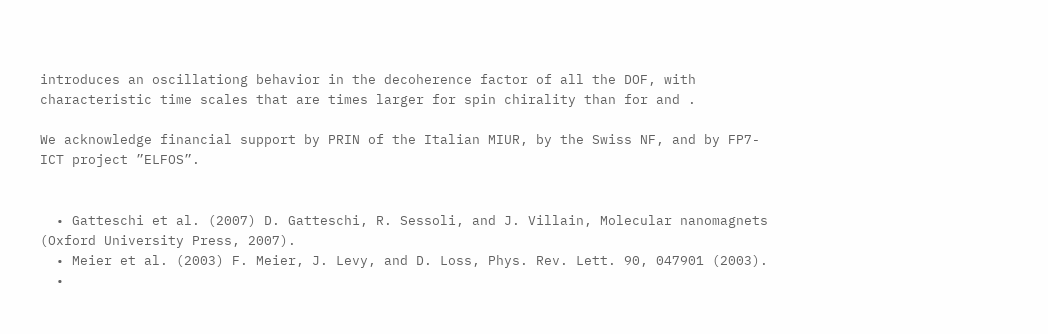introduces an oscillationg behavior in the decoherence factor of all the DOF, with characteristic time scales that are times larger for spin chirality than for and .

We acknowledge financial support by PRIN of the Italian MIUR, by the Swiss NF, and by FP7-ICT project ”ELFOS”.


  • Gatteschi et al. (2007) D. Gatteschi, R. Sessoli, and J. Villain, Molecular nanomagnets (Oxford University Press, 2007).
  • Meier et al. (2003) F. Meier, J. Levy, and D. Loss, Phys. Rev. Lett. 90, 047901 (2003).
  •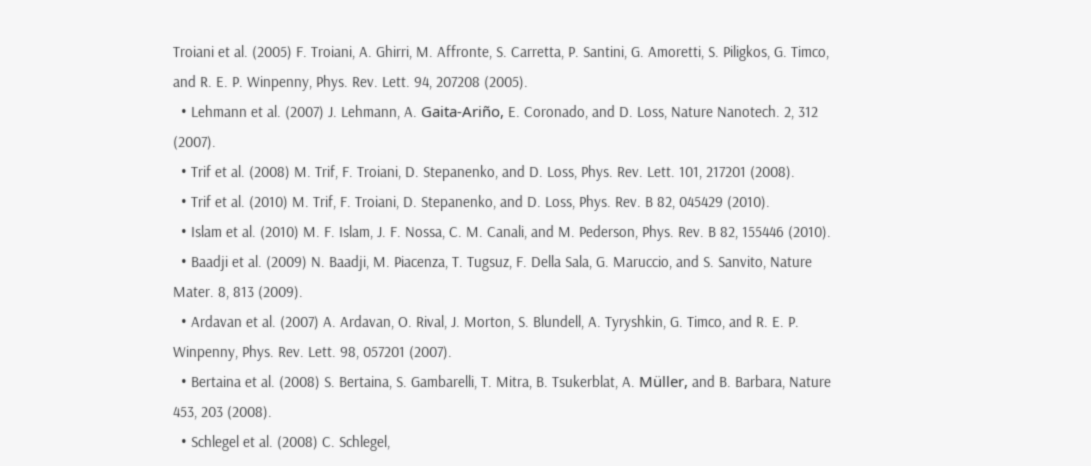Troiani et al. (2005) F. Troiani, A. Ghirri, M. Affronte, S. Carretta, P. Santini, G. Amoretti, S. Piligkos, G. Timco, and R. E. P. Winpenny, Phys. Rev. Lett. 94, 207208 (2005).
  • Lehmann et al. (2007) J. Lehmann, A. Gaita-Ariño, E. Coronado, and D. Loss, Nature Nanotech. 2, 312 (2007).
  • Trif et al. (2008) M. Trif, F. Troiani, D. Stepanenko, and D. Loss, Phys. Rev. Lett. 101, 217201 (2008).
  • Trif et al. (2010) M. Trif, F. Troiani, D. Stepanenko, and D. Loss, Phys. Rev. B 82, 045429 (2010).
  • Islam et al. (2010) M. F. Islam, J. F. Nossa, C. M. Canali, and M. Pederson, Phys. Rev. B 82, 155446 (2010).
  • Baadji et al. (2009) N. Baadji, M. Piacenza, T. Tugsuz, F. Della Sala, G. Maruccio, and S. Sanvito, Nature Mater. 8, 813 (2009).
  • Ardavan et al. (2007) A. Ardavan, O. Rival, J. Morton, S. Blundell, A. Tyryshkin, G. Timco, and R. E. P. Winpenny, Phys. Rev. Lett. 98, 057201 (2007).
  • Bertaina et al. (2008) S. Bertaina, S. Gambarelli, T. Mitra, B. Tsukerblat, A. Müller, and B. Barbara, Nature 453, 203 (2008).
  • Schlegel et al. (2008) C. Schlegel,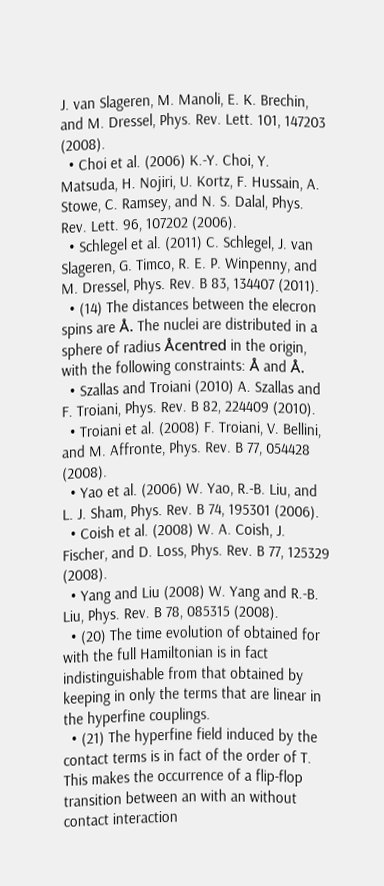J. van Slageren, M. Manoli, E. K. Brechin, and M. Dressel, Phys. Rev. Lett. 101, 147203 (2008).
  • Choi et al. (2006) K.-Y. Choi, Y. Matsuda, H. Nojiri, U. Kortz, F. Hussain, A. Stowe, C. Ramsey, and N. S. Dalal, Phys. Rev. Lett. 96, 107202 (2006).
  • Schlegel et al. (2011) C. Schlegel, J. van Slageren, G. Timco, R. E. P. Winpenny, and M. Dressel, Phys. Rev. B 83, 134407 (2011).
  • (14) The distances between the elecron spins are Å. The nuclei are distributed in a sphere of radius Åcentred in the origin, with the following constraints: Å and Å.
  • Szallas and Troiani (2010) A. Szallas and F. Troiani, Phys. Rev. B 82, 224409 (2010).
  • Troiani et al. (2008) F. Troiani, V. Bellini, and M. Affronte, Phys. Rev. B 77, 054428 (2008).
  • Yao et al. (2006) W. Yao, R.-B. Liu, and L. J. Sham, Phys. Rev. B 74, 195301 (2006).
  • Coish et al. (2008) W. A. Coish, J. Fischer, and D. Loss, Phys. Rev. B 77, 125329 (2008).
  • Yang and Liu (2008) W. Yang and R.-B. Liu, Phys. Rev. B 78, 085315 (2008).
  • (20) The time evolution of obtained for with the full Hamiltonian is in fact indistinguishable from that obtained by keeping in only the terms that are linear in the hyperfine couplings.
  • (21) The hyperfine field induced by the contact terms is in fact of the order of T. This makes the occurrence of a flip-flop transition between an with an without contact interaction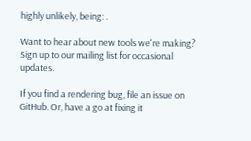highly unlikely, being: .

Want to hear about new tools we're making? Sign up to our mailing list for occasional updates.

If you find a rendering bug, file an issue on GitHub. Or, have a go at fixing it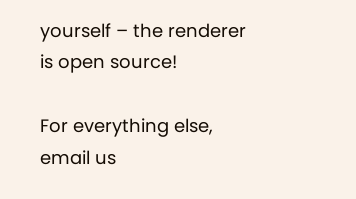yourself – the renderer is open source!

For everything else, email us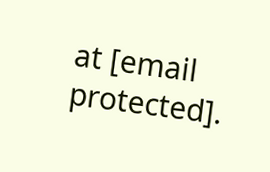at [email protected].